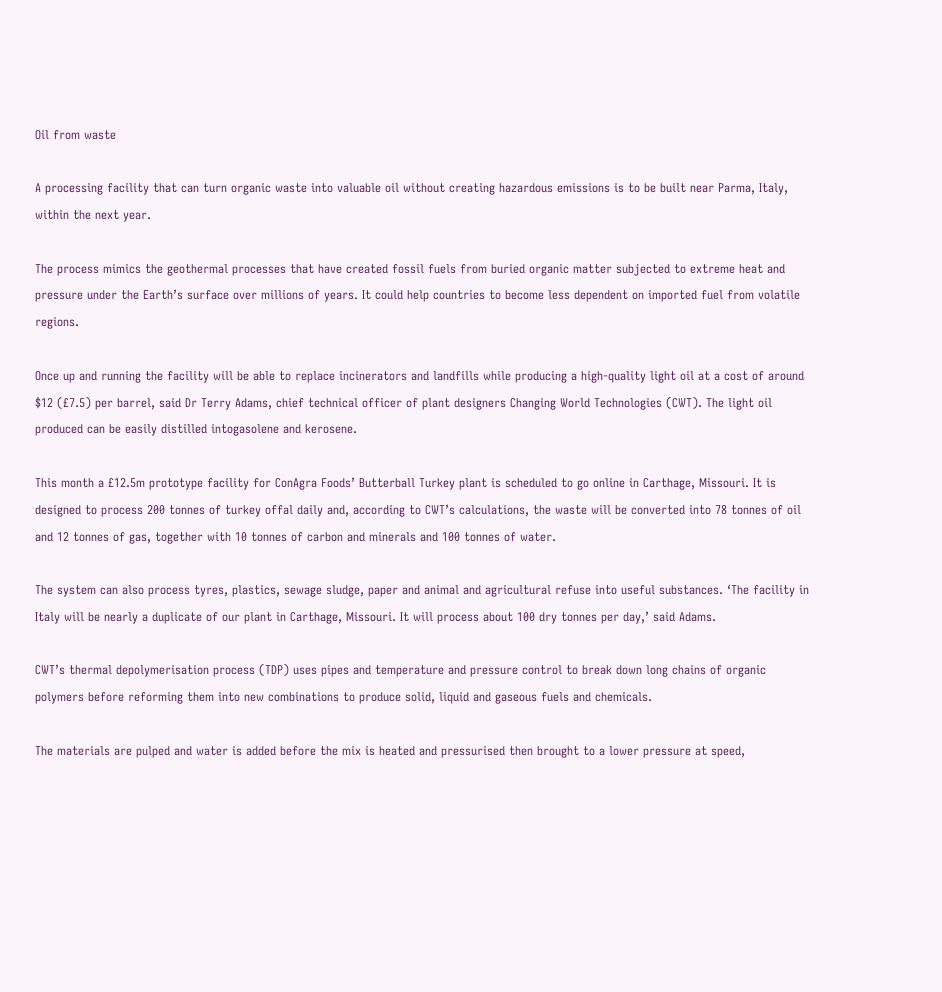Oil from waste

A processing facility that can turn organic waste into valuable oil without creating hazardous emissions is to be built near Parma, Italy, within the next year.

The process mimics the geothermal processes that have created fossil fuels from buried organic matter subjected to extreme heat and pressure under the Earth’s surface over millions of years. It could help countries to become less dependent on imported fuel from volatile regions.

Once up and running the facility will be able to replace incinerators and landfills while producing a high-quality light oil at a cost of around $12 (£7.5) per barrel, said Dr Terry Adams, chief technical officer of plant designers Changing World Technologies (CWT). The light oil produced can be easily distilled intogasolene and kerosene.

This month a £12.5m prototype facility for ConAgra Foods’ Butterball Turkey plant is scheduled to go online in Carthage, Missouri. It is designed to process 200 tonnes of turkey offal daily and, according to CWT’s calculations, the waste will be converted into 78 tonnes of oil and 12 tonnes of gas, together with 10 tonnes of carbon and minerals and 100 tonnes of water.

The system can also process tyres, plastics, sewage sludge, paper and animal and agricultural refuse into useful substances. ‘The facility in Italy will be nearly a duplicate of our plant in Carthage, Missouri. It will process about 100 dry tonnes per day,’ said Adams.

CWT’s thermal depolymerisation process (TDP) uses pipes and temperature and pressure control to break down long chains of organic polymers before reforming them into new combinations to produce solid, liquid and gaseous fuels and chemicals.

The materials are pulped and water is added before the mix is heated and pressurised then brought to a lower pressure at speed,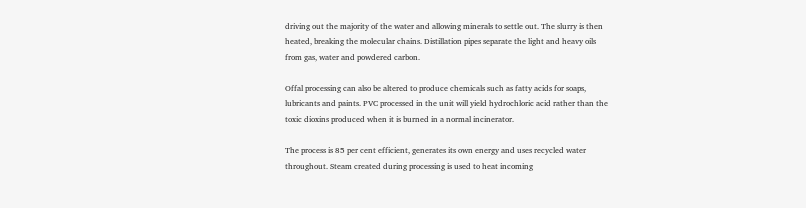driving out the majority of the water and allowing minerals to settle out. The slurry is then heated, breaking the molecular chains. Distillation pipes separate the light and heavy oils from gas, water and powdered carbon.

Offal processing can also be altered to produce chemicals such as fatty acids for soaps, lubricants and paints. PVC processed in the unit will yield hydrochloric acid rather than the toxic dioxins produced when it is burned in a normal incinerator.

The process is 85 per cent efficient, generates its own energy and uses recycled water throughout. Steam created during processing is used to heat incoming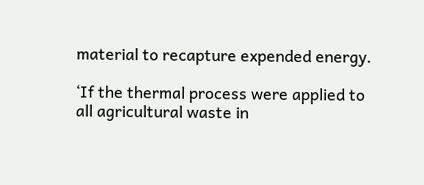material to recapture expended energy.

‘If the thermal process were applied to all agricultural waste in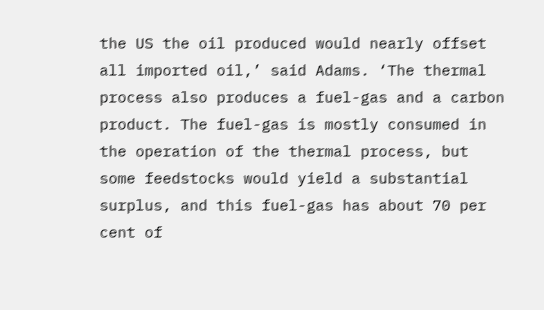the US the oil produced would nearly offset all imported oil,’ said Adams. ‘The thermal process also produces a fuel-gas and a carbon product. The fuel-gas is mostly consumed in the operation of the thermal process, but some feedstocks would yield a substantial surplus, and this fuel-gas has about 70 per cent of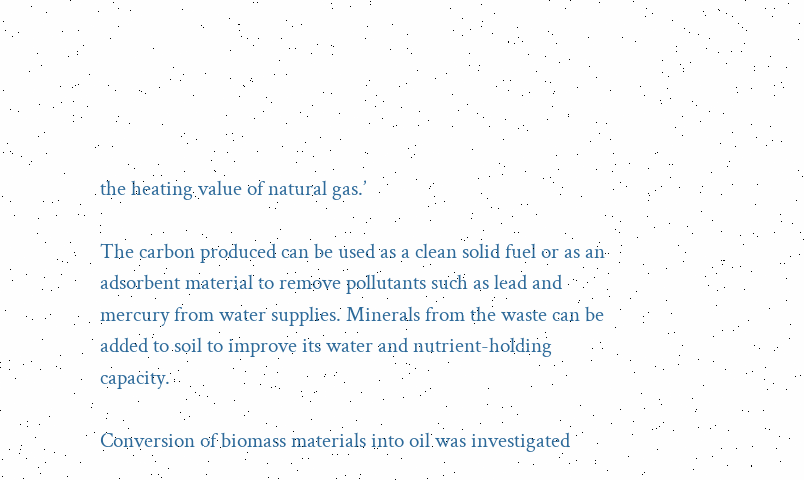the heating value of natural gas.’

The carbon produced can be used as a clean solid fuel or as an adsorbent material to remove pollutants such as lead and mercury from water supplies. Minerals from the waste can be added to soil to improve its water and nutrient-holding capacity.

Conversion of biomass materials into oil was investigated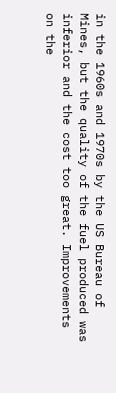in the 1960s and 1970s by the US Bureau of Mines, but the quality of the fuel produced was inferior and the cost too great. Improvements on the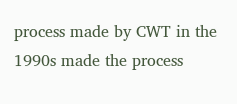process made by CWT in the 1990s made the process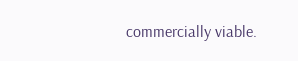commercially viable.